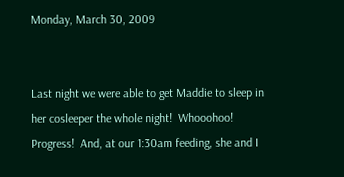Monday, March 30, 2009


Last night we were able to get Maddie to sleep in her cosleeper the whole night!  Whooohoo!  Progress!  And, at our 1:30am feeding, she and I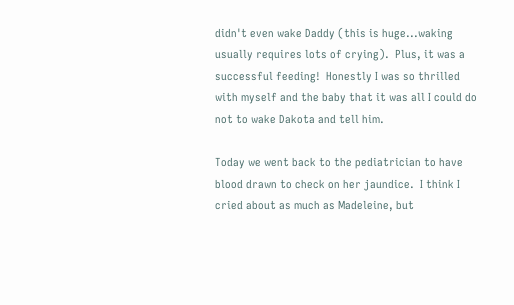didn't even wake Daddy (this is huge...waking usually requires lots of crying).  Plus, it was a successful feeding!  Honestly I was so thrilled with myself and the baby that it was all I could do not to wake Dakota and tell him.

Today we went back to the pediatrician to have blood drawn to check on her jaundice.  I think I cried about as much as Madeleine, but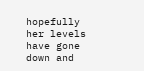hopefully her levels have gone down and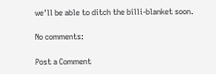we'll be able to ditch the billi-blanket soon.

No comments:

Post a Comment